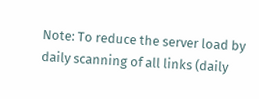Note: To reduce the server load by daily scanning of all links (daily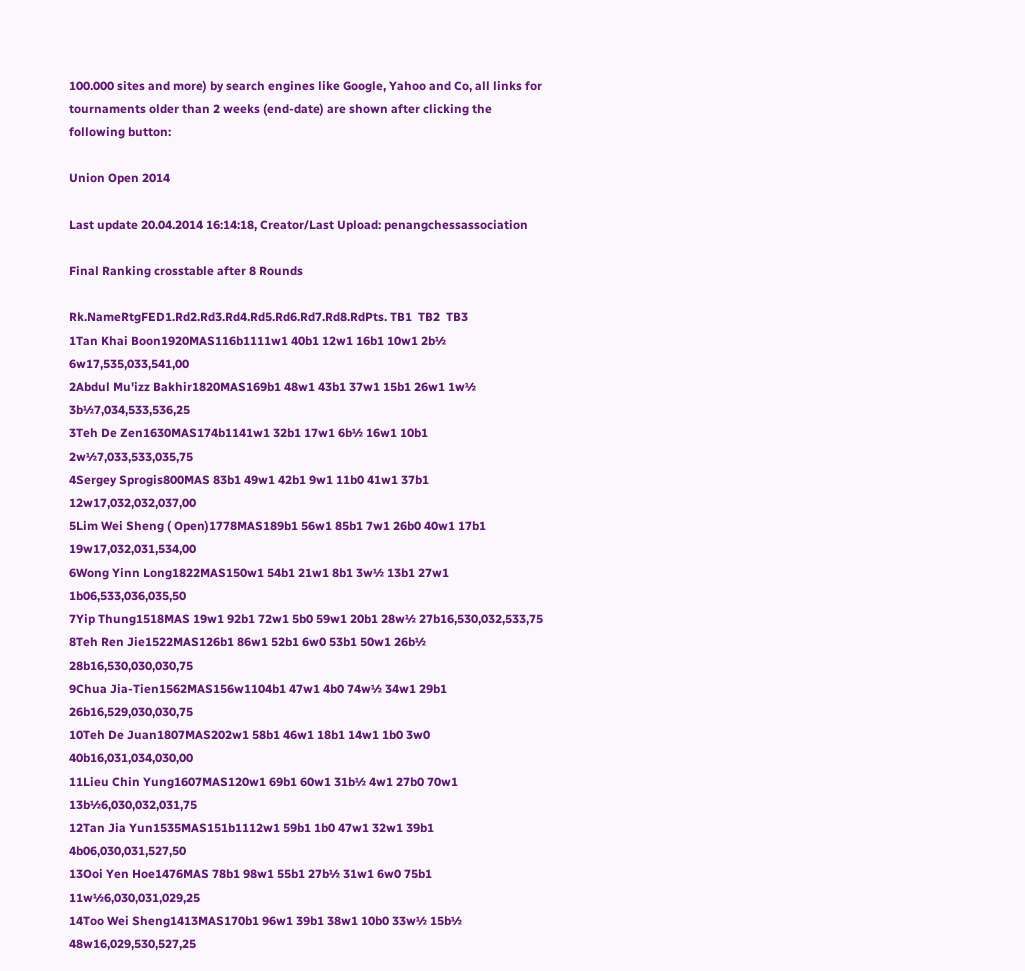100.000 sites and more) by search engines like Google, Yahoo and Co, all links for tournaments older than 2 weeks (end-date) are shown after clicking the following button:

Union Open 2014

Last update 20.04.2014 16:14:18, Creator/Last Upload: penangchessassociation

Final Ranking crosstable after 8 Rounds

Rk.NameRtgFED1.Rd2.Rd3.Rd4.Rd5.Rd6.Rd7.Rd8.RdPts. TB1  TB2  TB3
1Tan Khai Boon1920MAS116b1111w1 40b1 12w1 16b1 10w1 2b½ 6w17,535,033,541,00
2Abdul Mu'izz Bakhir1820MAS169b1 48w1 43b1 37w1 15b1 26w1 1w½ 3b½7,034,533,536,25
3Teh De Zen1630MAS174b1141w1 32b1 17w1 6b½ 16w1 10b1 2w½7,033,533,035,75
4Sergey Sprogis800MAS 83b1 49w1 42b1 9w1 11b0 41w1 37b1 12w17,032,032,037,00
5Lim Wei Sheng ( Open)1778MAS189b1 56w1 85b1 7w1 26b0 40w1 17b1 19w17,032,031,534,00
6Wong Yinn Long1822MAS150w1 54b1 21w1 8b1 3w½ 13b1 27w1 1b06,533,036,035,50
7Yip Thung1518MAS 19w1 92b1 72w1 5b0 59w1 20b1 28w½ 27b16,530,032,533,75
8Teh Ren Jie1522MAS126b1 86w1 52b1 6w0 53b1 50w1 26b½ 28b16,530,030,030,75
9Chua Jia-Tien1562MAS156w1104b1 47w1 4b0 74w½ 34w1 29b1 26b16,529,030,030,75
10Teh De Juan1807MAS202w1 58b1 46w1 18b1 14w1 1b0 3w0 40b16,031,034,030,00
11Lieu Chin Yung1607MAS120w1 69b1 60w1 31b½ 4w1 27b0 70w1 13b½6,030,032,031,75
12Tan Jia Yun1535MAS151b1112w1 59b1 1b0 47w1 32w1 39b1 4b06,030,031,527,50
13Ooi Yen Hoe1476MAS 78b1 98w1 55b1 27b½ 31w1 6w0 75b1 11w½6,030,031,029,25
14Too Wei Sheng1413MAS170b1 96w1 39b1 38w1 10b0 33w½ 15b½ 48w16,029,530,527,25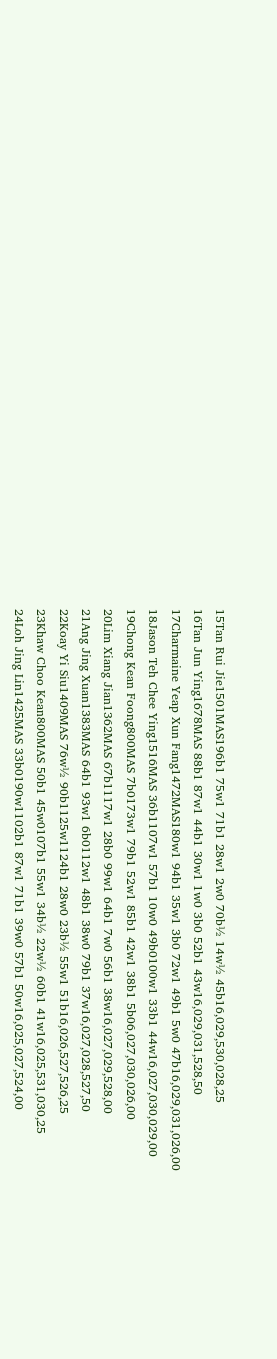15Tan Rui Jie1501MAS196b1 75w1 71b1 28w1 2w0 70b½ 14w½ 45b16,029,530,028,25
16Tan Jun Ying1678MAS 88b1 87w1 44b1 30w1 1w0 3b0 52b1 43w16,029,031,528,50
17Charmaine Yeap Xun Fang1472MAS180w1 94b1 35w1 3b0 72w1 49b1 5w0 47b16,029,031,026,00
18Jason Teh Chee Ying1516MAS 36b1107w1 57b1 10w0 49b0100w1 33b1 44w16,027,030,029,00
19Chong Kean Foong800MAS 7b0173w1 79b1 52w1 85b1 42w1 38b1 5b06,027,030,026,00
20Lim Xiang Jian1362MAS 67b1117w1 28b0 99w1 64b1 7w0 56b1 38w16,027,029,528,00
21Ang Jing Xuan1383MAS 64b1 93w1 6b0112w1 48b1 38w0 79b1 37w16,027,028,527,50
22Koay Yi Siu1409MAS 76w½ 90b1125w1124b1 28w0 23b½ 55w1 51b16,026,527,526,25
23Khaw Choo Kean800MAS 50b1 45w0107b1 55w1 34b½ 22w½ 60b1 41w16,025,531,030,25
24Loh Jing Lin1425MAS 33b0190w1102b1 87w1 71b1 39w0 57b1 50w16,025,027,524,00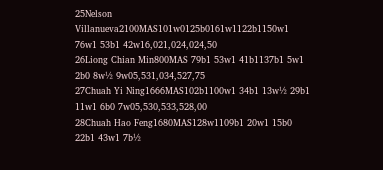25Nelson Villanueva2100MAS101w0125b0161w1122b1150w1 76w1 53b1 42w16,021,024,024,50
26Liong Chian Min800MAS 79b1 53w1 41b1137b1 5w1 2b0 8w½ 9w05,531,034,527,75
27Chuah Yi Ning1666MAS102b1100w1 34b1 13w½ 29b1 11w1 6b0 7w05,530,533,528,00
28Chuah Hao Feng1680MAS128w1109b1 20w1 15b0 22b1 43w1 7b½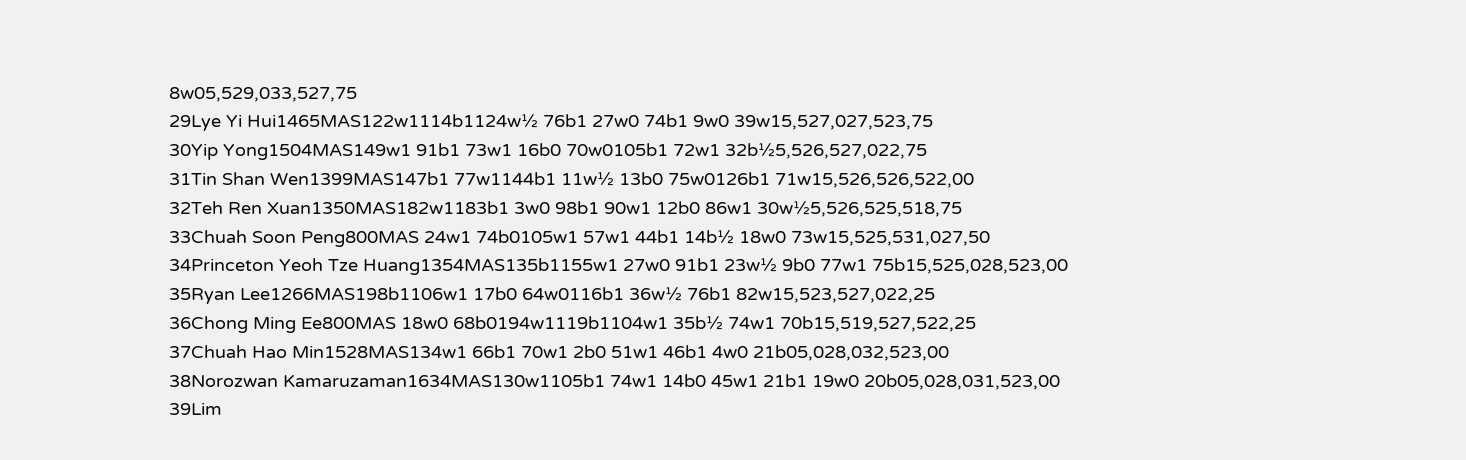8w05,529,033,527,75
29Lye Yi Hui1465MAS122w1114b1124w½ 76b1 27w0 74b1 9w0 39w15,527,027,523,75
30Yip Yong1504MAS149w1 91b1 73w1 16b0 70w0105b1 72w1 32b½5,526,527,022,75
31Tin Shan Wen1399MAS147b1 77w1144b1 11w½ 13b0 75w0126b1 71w15,526,526,522,00
32Teh Ren Xuan1350MAS182w1183b1 3w0 98b1 90w1 12b0 86w1 30w½5,526,525,518,75
33Chuah Soon Peng800MAS 24w1 74b0105w1 57w1 44b1 14b½ 18w0 73w15,525,531,027,50
34Princeton Yeoh Tze Huang1354MAS135b1155w1 27w0 91b1 23w½ 9b0 77w1 75b15,525,028,523,00
35Ryan Lee1266MAS198b1106w1 17b0 64w0116b1 36w½ 76b1 82w15,523,527,022,25
36Chong Ming Ee800MAS 18w0 68b0194w1119b1104w1 35b½ 74w1 70b15,519,527,522,25
37Chuah Hao Min1528MAS134w1 66b1 70w1 2b0 51w1 46b1 4w0 21b05,028,032,523,00
38Norozwan Kamaruzaman1634MAS130w1105b1 74w1 14b0 45w1 21b1 19w0 20b05,028,031,523,00
39Lim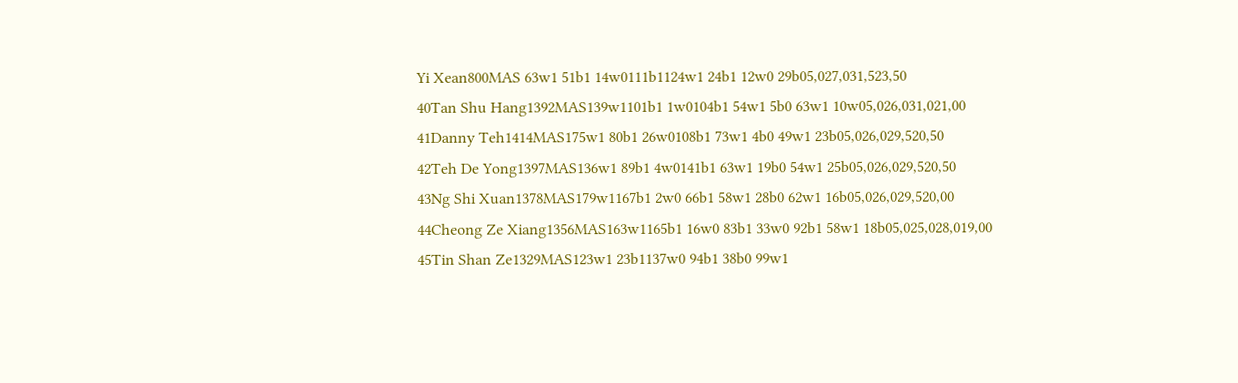Yi Xean800MAS 63w1 51b1 14w0111b1124w1 24b1 12w0 29b05,027,031,523,50
40Tan Shu Hang1392MAS139w1101b1 1w0104b1 54w1 5b0 63w1 10w05,026,031,021,00
41Danny Teh1414MAS175w1 80b1 26w0108b1 73w1 4b0 49w1 23b05,026,029,520,50
42Teh De Yong1397MAS136w1 89b1 4w0141b1 63w1 19b0 54w1 25b05,026,029,520,50
43Ng Shi Xuan1378MAS179w1167b1 2w0 66b1 58w1 28b0 62w1 16b05,026,029,520,00
44Cheong Ze Xiang1356MAS163w1165b1 16w0 83b1 33w0 92b1 58w1 18b05,025,028,019,00
45Tin Shan Ze1329MAS123w1 23b1137w0 94b1 38b0 99w1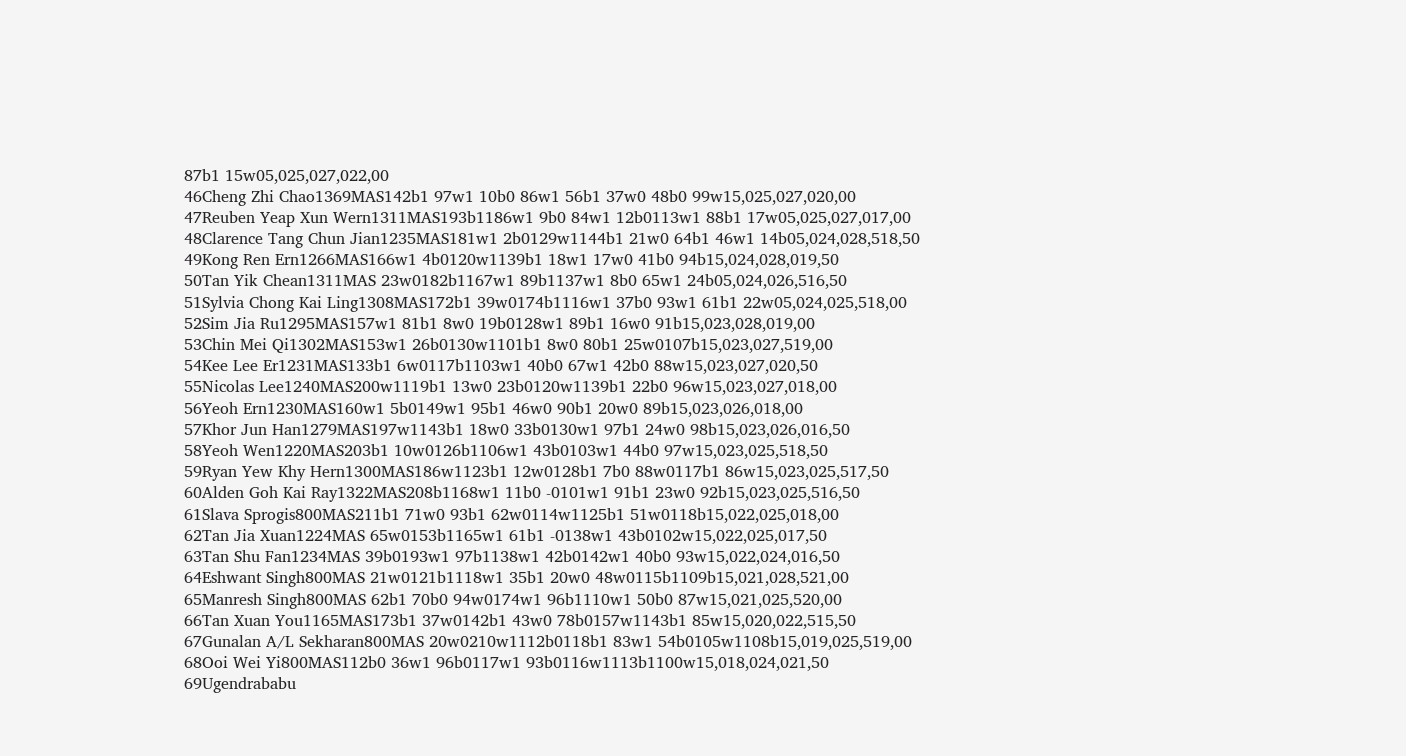87b1 15w05,025,027,022,00
46Cheng Zhi Chao1369MAS142b1 97w1 10b0 86w1 56b1 37w0 48b0 99w15,025,027,020,00
47Reuben Yeap Xun Wern1311MAS193b1186w1 9b0 84w1 12b0113w1 88b1 17w05,025,027,017,00
48Clarence Tang Chun Jian1235MAS181w1 2b0129w1144b1 21w0 64b1 46w1 14b05,024,028,518,50
49Kong Ren Ern1266MAS166w1 4b0120w1139b1 18w1 17w0 41b0 94b15,024,028,019,50
50Tan Yik Chean1311MAS 23w0182b1167w1 89b1137w1 8b0 65w1 24b05,024,026,516,50
51Sylvia Chong Kai Ling1308MAS172b1 39w0174b1116w1 37b0 93w1 61b1 22w05,024,025,518,00
52Sim Jia Ru1295MAS157w1 81b1 8w0 19b0128w1 89b1 16w0 91b15,023,028,019,00
53Chin Mei Qi1302MAS153w1 26b0130w1101b1 8w0 80b1 25w0107b15,023,027,519,00
54Kee Lee Er1231MAS133b1 6w0117b1103w1 40b0 67w1 42b0 88w15,023,027,020,50
55Nicolas Lee1240MAS200w1119b1 13w0 23b0120w1139b1 22b0 96w15,023,027,018,00
56Yeoh Ern1230MAS160w1 5b0149w1 95b1 46w0 90b1 20w0 89b15,023,026,018,00
57Khor Jun Han1279MAS197w1143b1 18w0 33b0130w1 97b1 24w0 98b15,023,026,016,50
58Yeoh Wen1220MAS203b1 10w0126b1106w1 43b0103w1 44b0 97w15,023,025,518,50
59Ryan Yew Khy Hern1300MAS186w1123b1 12w0128b1 7b0 88w0117b1 86w15,023,025,517,50
60Alden Goh Kai Ray1322MAS208b1168w1 11b0 -0101w1 91b1 23w0 92b15,023,025,516,50
61Slava Sprogis800MAS211b1 71w0 93b1 62w0114w1125b1 51w0118b15,022,025,018,00
62Tan Jia Xuan1224MAS 65w0153b1165w1 61b1 -0138w1 43b0102w15,022,025,017,50
63Tan Shu Fan1234MAS 39b0193w1 97b1138w1 42b0142w1 40b0 93w15,022,024,016,50
64Eshwant Singh800MAS 21w0121b1118w1 35b1 20w0 48w0115b1109b15,021,028,521,00
65Manresh Singh800MAS 62b1 70b0 94w0174w1 96b1110w1 50b0 87w15,021,025,520,00
66Tan Xuan You1165MAS173b1 37w0142b1 43w0 78b0157w1143b1 85w15,020,022,515,50
67Gunalan A/L Sekharan800MAS 20w0210w1112b0118b1 83w1 54b0105w1108b15,019,025,519,00
68Ooi Wei Yi800MAS112b0 36w1 96b0117w1 93b0116w1113b1100w15,018,024,021,50
69Ugendrababu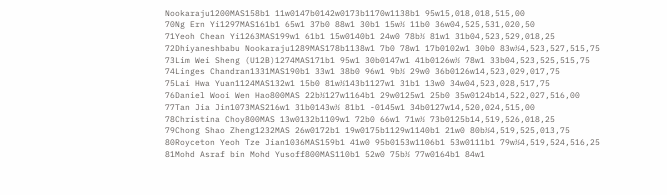Nookaraju1200MAS158b1 11w0147b0142w0173b1170w1138b1 95w15,018,018,515,00
70Ng Ern Yi1297MAS161b1 65w1 37b0 88w1 30b1 15w½ 11b0 36w04,525,531,020,50
71Yeoh Chean Yi1263MAS199w1 61b1 15w0140b1 24w0 78b½ 81w1 31b04,523,529,018,25
72Dhiyaneshbabu Nookaraju1289MAS178b1138w1 7b0 78w1 17b0102w1 30b0 83w½4,523,527,515,75
73Lim Wei Sheng (U12B)1274MAS171b1 95w1 30b0147w1 41b0126w½ 78w1 33b04,523,525,515,75
74Linges Chandran1331MAS190b1 33w1 38b0 96w1 9b½ 29w0 36b0126w14,523,029,017,75
75Lai Hwa Yuan1124MAS132w1 15b0 81w½143b1127w1 31b1 13w0 34w04,523,028,517,75
76Daniel Wooi Wen Hao800MAS 22b½127w1164b1 29w0125w1 25b0 35w0124b14,522,027,516,00
77Tan Jia Jin1073MAS216w1 31b0143w½ 81b1 -0145w1 34b0127w14,520,024,515,00
78Christina Choy800MAS 13w0132b1109w1 72b0 66w1 71w½ 73b0125b14,519,526,018,25
79Chong Shao Zheng1232MAS 26w0172b1 19w0175b1129w1140b1 21w0 80b½4,519,525,013,75
80Royceton Yeoh Tze Jian1036MAS159b1 41w0 95b0153w1106b1 53w0111b1 79w½4,519,524,516,25
81Mohd Asraf bin Mohd Yusoff800MAS110b1 52w0 75b½ 77w0164b1 84w1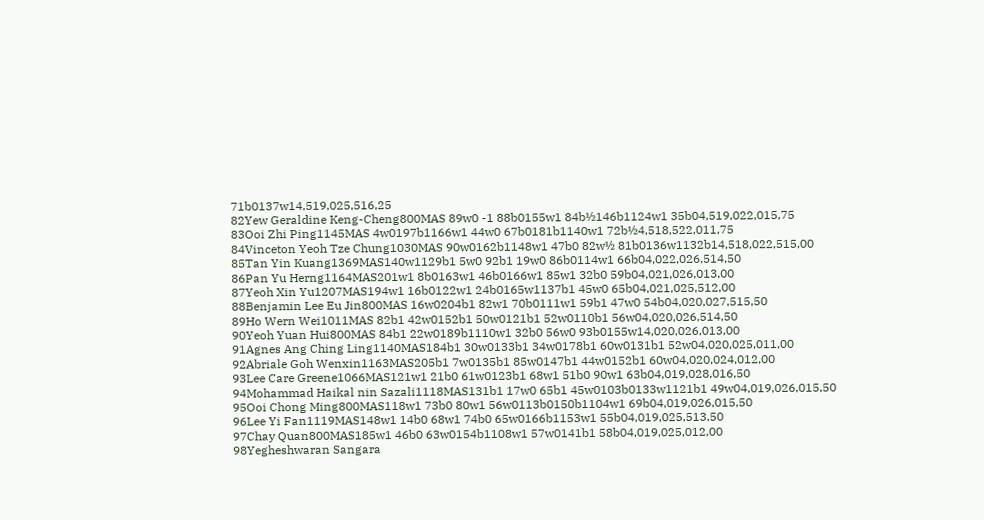71b0137w14,519,025,516,25
82Yew Geraldine Keng-Cheng800MAS 89w0 -1 88b0155w1 84b½146b1124w1 35b04,519,022,015,75
83Ooi Zhi Ping1145MAS 4w0197b1166w1 44w0 67b0181b1140w1 72b½4,518,522,011,75
84Vinceton Yeoh Tze Chung1030MAS 90w0162b1148w1 47b0 82w½ 81b0136w1132b14,518,022,515,00
85Tan Yin Kuang1369MAS140w1129b1 5w0 92b1 19w0 86b0114w1 66b04,022,026,514,50
86Pan Yu Herng1164MAS201w1 8b0163w1 46b0166w1 85w1 32b0 59b04,021,026,013,00
87Yeoh Xin Yu1207MAS194w1 16b0122w1 24b0165w1137b1 45w0 65b04,021,025,512,00
88Benjamin Lee Eu Jin800MAS 16w0204b1 82w1 70b0111w1 59b1 47w0 54b04,020,027,515,50
89Ho Wern Wei1011MAS 82b1 42w0152b1 50w0121b1 52w0110b1 56w04,020,026,514,50
90Yeoh Yuan Hui800MAS 84b1 22w0189b1110w1 32b0 56w0 93b0155w14,020,026,013,00
91Agnes Ang Ching Ling1140MAS184b1 30w0133b1 34w0178b1 60w0131b1 52w04,020,025,011,00
92Abriale Goh Wenxin1163MAS205b1 7w0135b1 85w0147b1 44w0152b1 60w04,020,024,012,00
93Lee Care Greene1066MAS121w1 21b0 61w0123b1 68w1 51b0 90w1 63b04,019,028,016,50
94Mohammad Haikal nin Sazali1118MAS131b1 17w0 65b1 45w0103b0133w1121b1 49w04,019,026,015,50
95Ooi Chong Ming800MAS118w1 73b0 80w1 56w0113b0150b1104w1 69b04,019,026,015,50
96Lee Yi Fan1119MAS148w1 14b0 68w1 74b0 65w0166b1153w1 55b04,019,025,513,50
97Chay Quan800MAS185w1 46b0 63w0154b1108w1 57w0141b1 58b04,019,025,012,00
98Yegheshwaran Sangara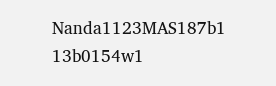Nanda1123MAS187b1 13b0154w1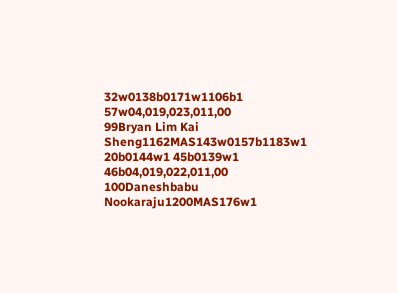32w0138b0171w1106b1 57w04,019,023,011,00
99Bryan Lim Kai Sheng1162MAS143w0157b1183w1 20b0144w1 45b0139w1 46b04,019,022,011,00
100Daneshbabu Nookaraju1200MAS176w1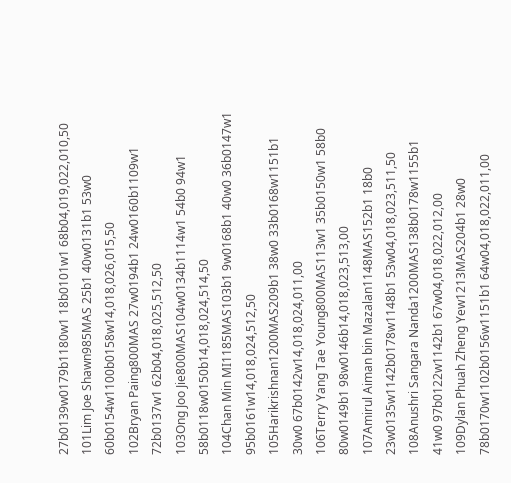27b0139w0179b1180w1 18b0101w1 68b04,019,022,010,50
101Lim Joe Shawn985MAS 25b1 40w0131b1 53w0 60b0154w1100b0158w14,018,026,015,50
102Bryan Paing800MAS 27w0194b1 24w0160b1109w1 72b0137w1 62b04,018,025,512,50
103Ong Joo Jie800MAS104w0134b1114w1 54b0 94w1 58b0118w0150b14,018,024,514,50
104Chan Min MI1185MAS103b1 9w0168b1 40w0 36b0147w1 95b0161w14,018,024,512,50
105Harikrishnan1200MAS209b1 38w0 33b0168w1151b1 30w0 67b0142w14,018,024,011,00
106Terry Yang Tae Young800MAS113w1 35b0150w1 58b0 80w0149b1 98w0146b14,018,023,513,00
107Amirul Aiman bin Mazalan1148MAS152b1 18b0 23w0135w1142b0178w1148b1 53w04,018,023,511,50
108Anushri Sangara Nanda1200MAS138b0178w1155b1 41w0 97b0122w1142b1 67w04,018,022,012,00
109Dylan Phuah Zheng Yew1213MAS204b1 28w0 78b0170w1102b0156w1151b1 64w04,018,022,011,00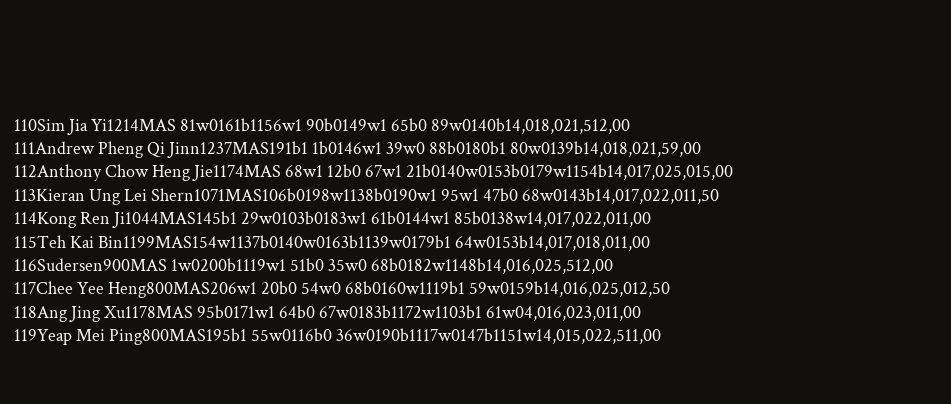110Sim Jia Yi1214MAS 81w0161b1156w1 90b0149w1 65b0 89w0140b14,018,021,512,00
111Andrew Pheng Qi Jinn1237MAS191b1 1b0146w1 39w0 88b0180b1 80w0139b14,018,021,59,00
112Anthony Chow Heng Jie1174MAS 68w1 12b0 67w1 21b0140w0153b0179w1154b14,017,025,015,00
113Kieran Ung Lei Shern1071MAS106b0198w1138b0190w1 95w1 47b0 68w0143b14,017,022,011,50
114Kong Ren Ji1044MAS145b1 29w0103b0183w1 61b0144w1 85b0138w14,017,022,011,00
115Teh Kai Bin1199MAS154w1137b0140w0163b1139w0179b1 64w0153b14,017,018,011,00
116Sudersen900MAS 1w0200b1119w1 51b0 35w0 68b0182w1148b14,016,025,512,00
117Chee Yee Heng800MAS206w1 20b0 54w0 68b0160w1119b1 59w0159b14,016,025,012,50
118Ang Jing Xu1178MAS 95b0171w1 64b0 67w0183b1172w1103b1 61w04,016,023,011,00
119Yeap Mei Ping800MAS195b1 55w0116b0 36w0190b1117w0147b1151w14,015,022,511,00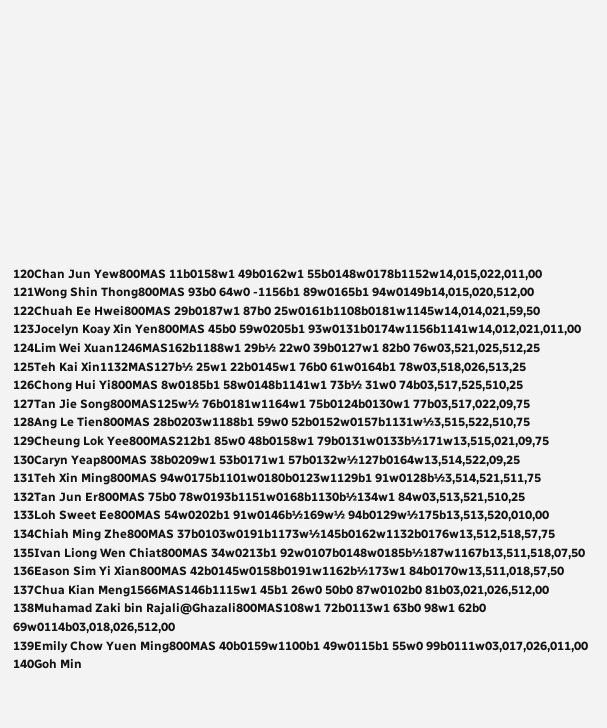120Chan Jun Yew800MAS 11b0158w1 49b0162w1 55b0148w0178b1152w14,015,022,011,00
121Wong Shin Thong800MAS 93b0 64w0 -1156b1 89w0165b1 94w0149b14,015,020,512,00
122Chuah Ee Hwei800MAS 29b0187w1 87b0 25w0161b1108b0181w1145w14,014,021,59,50
123Jocelyn Koay Xin Yen800MAS 45b0 59w0205b1 93w0131b0174w1156b1141w14,012,021,011,00
124Lim Wei Xuan1246MAS162b1188w1 29b½ 22w0 39b0127w1 82b0 76w03,521,025,512,25
125Teh Kai Xin1132MAS127b½ 25w1 22b0145w1 76b0 61w0164b1 78w03,518,026,513,25
126Chong Hui Yi800MAS 8w0185b1 58w0148b1141w1 73b½ 31w0 74b03,517,525,510,25
127Tan Jie Song800MAS125w½ 76b0181w1164w1 75b0124b0130w1 77b03,517,022,09,75
128Ang Le Tien800MAS 28b0203w1188b1 59w0 52b0152w0157b1131w½3,515,522,510,75
129Cheung Lok Yee800MAS212b1 85w0 48b0158w1 79b0131w0133b½171w13,515,021,09,75
130Caryn Yeap800MAS 38b0209w1 53b0171w1 57b0132w½127b0164w13,514,522,09,25
131Teh Xin Ming800MAS 94w0175b1101w0180b0123w1129b1 91w0128b½3,514,521,511,75
132Tan Jun Er800MAS 75b0 78w0193b1151w0168b1130b½134w1 84w03,513,521,510,25
133Loh Sweet Ee800MAS 54w0202b1 91w0146b½169w½ 94b0129w½175b13,513,520,010,00
134Chiah Ming Zhe800MAS 37b0103w0191b1173w½145b0162w1132b0176w13,512,518,57,75
135Ivan Liong Wen Chiat800MAS 34w0213b1 92w0107b0148w0185b½187w1167b13,511,518,07,50
136Eason Sim Yi Xian800MAS 42b0145w0158b0191w1162b½173w1 84b0170w13,511,018,57,50
137Chua Kian Meng1566MAS146b1115w1 45b1 26w0 50b0 87w0102b0 81b03,021,026,512,00
138Muhamad Zaki bin Rajali@Ghazali800MAS108w1 72b0113w1 63b0 98w1 62b0 69w0114b03,018,026,512,00
139Emily Chow Yuen Ming800MAS 40b0159w1100b1 49w0115b1 55w0 99b0111w03,017,026,011,00
140Goh Min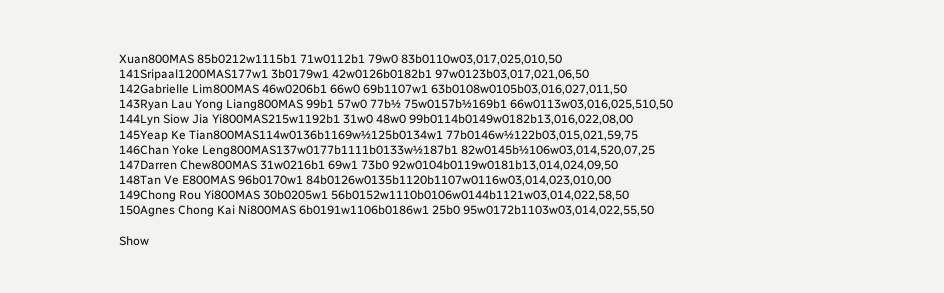Xuan800MAS 85b0212w1115b1 71w0112b1 79w0 83b0110w03,017,025,010,50
141Sripaal1200MAS177w1 3b0179w1 42w0126b0182b1 97w0123b03,017,021,06,50
142Gabrielle Lim800MAS 46w0206b1 66w0 69b1107w1 63b0108w0105b03,016,027,011,50
143Ryan Lau Yong Liang800MAS 99b1 57w0 77b½ 75w0157b½169b1 66w0113w03,016,025,510,50
144Lyn Siow Jia Yi800MAS215w1192b1 31w0 48w0 99b0114b0149w0182b13,016,022,08,00
145Yeap Ke Tian800MAS114w0136b1169w½125b0134w1 77b0146w½122b03,015,021,59,75
146Chan Yoke Leng800MAS137w0177b1111b0133w½187b1 82w0145b½106w03,014,520,07,25
147Darren Chew800MAS 31w0216b1 69w1 73b0 92w0104b0119w0181b13,014,024,09,50
148Tan Ve E800MAS 96b0170w1 84b0126w0135b1120b1107w0116w03,014,023,010,00
149Chong Rou Yi800MAS 30b0205w1 56b0152w1110b0106w0144b1121w03,014,022,58,50
150Agnes Chong Kai Ni800MAS 6b0191w1106b0186w1 25b0 95w0172b1103w03,014,022,55,50

Show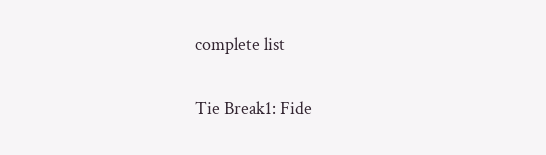complete list

Tie Break1: Fide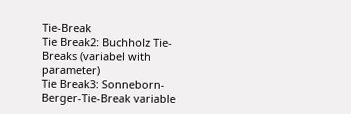Tie-Break
Tie Break2: Buchholz Tie-Breaks (variabel with parameter)
Tie Break3: Sonneborn-Berger-Tie-Break variable